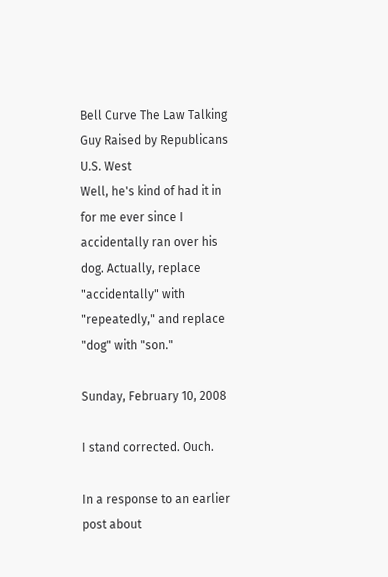Bell Curve The Law Talking Guy Raised by Republicans U.S. West
Well, he's kind of had it in for me ever since I accidentally ran over his dog. Actually, replace "accidentally" with "repeatedly," and replace "dog" with "son."

Sunday, February 10, 2008

I stand corrected. Ouch.

In a response to an earlier post about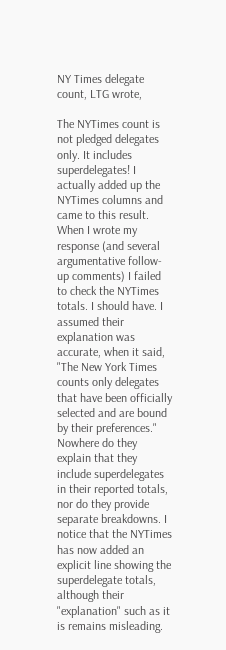NY Times delegate count, LTG wrote,

The NYTimes count is not pledged delegates only. It includes superdelegates! I actually added up the NYTimes columns and came to this result.
When I wrote my response (and several argumentative follow-up comments) I failed to check the NYTimes totals. I should have. I assumed their explanation was accurate, when it said,
"The New York Times counts only delegates that have been officially selected and are bound by their preferences."
Nowhere do they explain that they include superdelegates in their reported totals, nor do they provide separate breakdowns. I notice that the NYTimes has now added an explicit line showing the superdelegate totals, although their "explanation" such as it is remains misleading.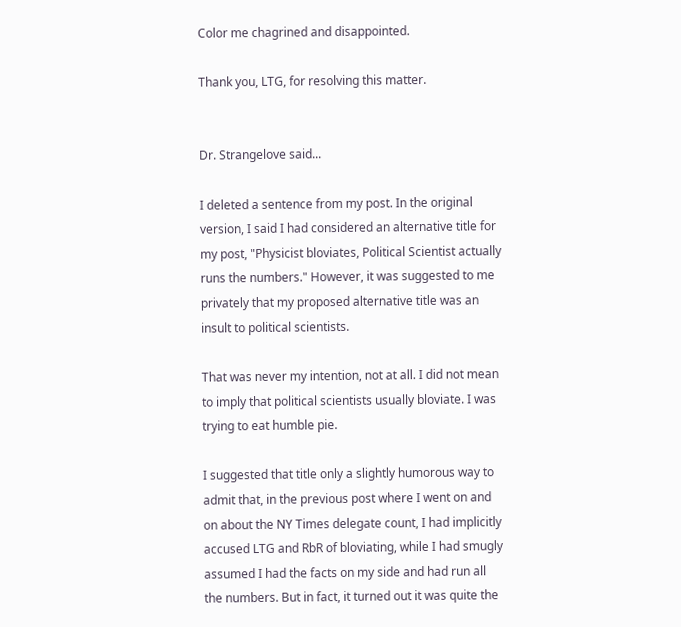Color me chagrined and disappointed.

Thank you, LTG, for resolving this matter.


Dr. Strangelove said...

I deleted a sentence from my post. In the original version, I said I had considered an alternative title for my post, "Physicist bloviates, Political Scientist actually runs the numbers." However, it was suggested to me privately that my proposed alternative title was an insult to political scientists.

That was never my intention, not at all. I did not mean to imply that political scientists usually bloviate. I was trying to eat humble pie.

I suggested that title only a slightly humorous way to admit that, in the previous post where I went on and on about the NY Times delegate count, I had implicitly accused LTG and RbR of bloviating, while I had smugly assumed I had the facts on my side and had run all the numbers. But in fact, it turned out it was quite the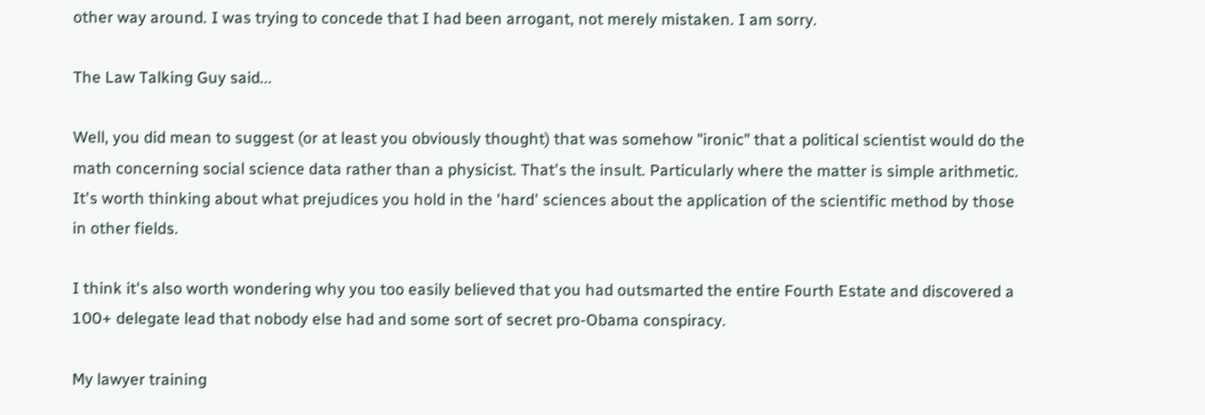other way around. I was trying to concede that I had been arrogant, not merely mistaken. I am sorry.

The Law Talking Guy said...

Well, you did mean to suggest (or at least you obviously thought) that was somehow "ironic" that a political scientist would do the math concerning social science data rather than a physicist. That's the insult. Particularly where the matter is simple arithmetic. It's worth thinking about what prejudices you hold in the 'hard' sciences about the application of the scientific method by those in other fields.

I think it's also worth wondering why you too easily believed that you had outsmarted the entire Fourth Estate and discovered a 100+ delegate lead that nobody else had and some sort of secret pro-Obama conspiracy.

My lawyer training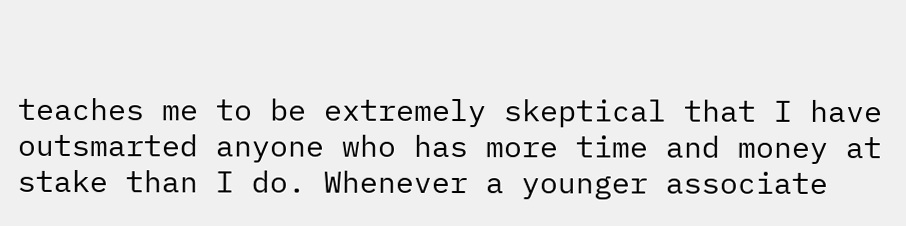teaches me to be extremely skeptical that I have outsmarted anyone who has more time and money at stake than I do. Whenever a younger associate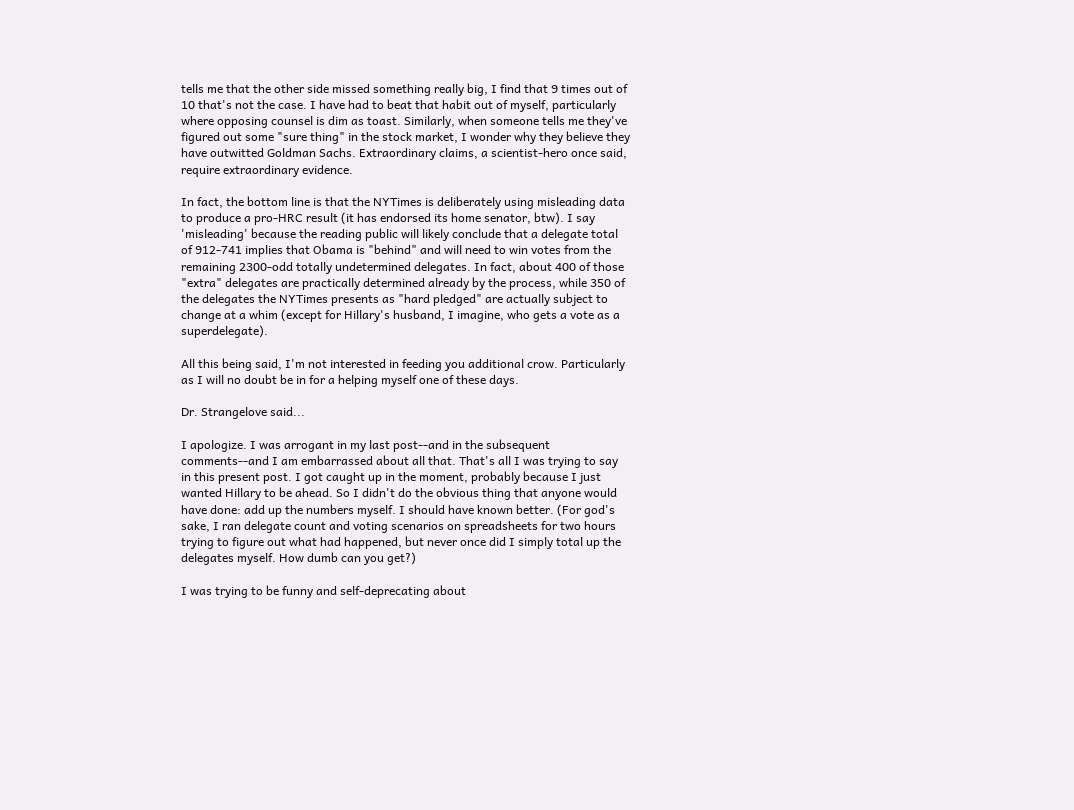tells me that the other side missed something really big, I find that 9 times out of 10 that's not the case. I have had to beat that habit out of myself, particularly where opposing counsel is dim as toast. Similarly, when someone tells me they've figured out some "sure thing" in the stock market, I wonder why they believe they have outwitted Goldman Sachs. Extraordinary claims, a scientist-hero once said, require extraordinary evidence.

In fact, the bottom line is that the NYTimes is deliberately using misleading data to produce a pro-HRC result (it has endorsed its home senator, btw). I say 'misleading' because the reading public will likely conclude that a delegate total of 912-741 implies that Obama is "behind" and will need to win votes from the remaining 2300-odd totally undetermined delegates. In fact, about 400 of those "extra" delegates are practically determined already by the process, while 350 of the delegates the NYTimes presents as "hard pledged" are actually subject to change at a whim (except for Hillary's husband, I imagine, who gets a vote as a superdelegate).

All this being said, I'm not interested in feeding you additional crow. Particularly as I will no doubt be in for a helping myself one of these days.

Dr. Strangelove said...

I apologize. I was arrogant in my last post--and in the subsequent comments--and I am embarrassed about all that. That's all I was trying to say in this present post. I got caught up in the moment, probably because I just wanted Hillary to be ahead. So I didn't do the obvious thing that anyone would have done: add up the numbers myself. I should have known better. (For god's sake, I ran delegate count and voting scenarios on spreadsheets for two hours trying to figure out what had happened, but never once did I simply total up the delegates myself. How dumb can you get?)

I was trying to be funny and self-deprecating about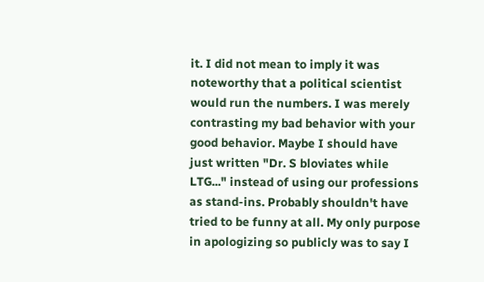it. I did not mean to imply it was noteworthy that a political scientist would run the numbers. I was merely contrasting my bad behavior with your good behavior. Maybe I should have just written "Dr. S bloviates while LTG..." instead of using our professions as stand-ins. Probably shouldn't have tried to be funny at all. My only purpose in apologizing so publicly was to say I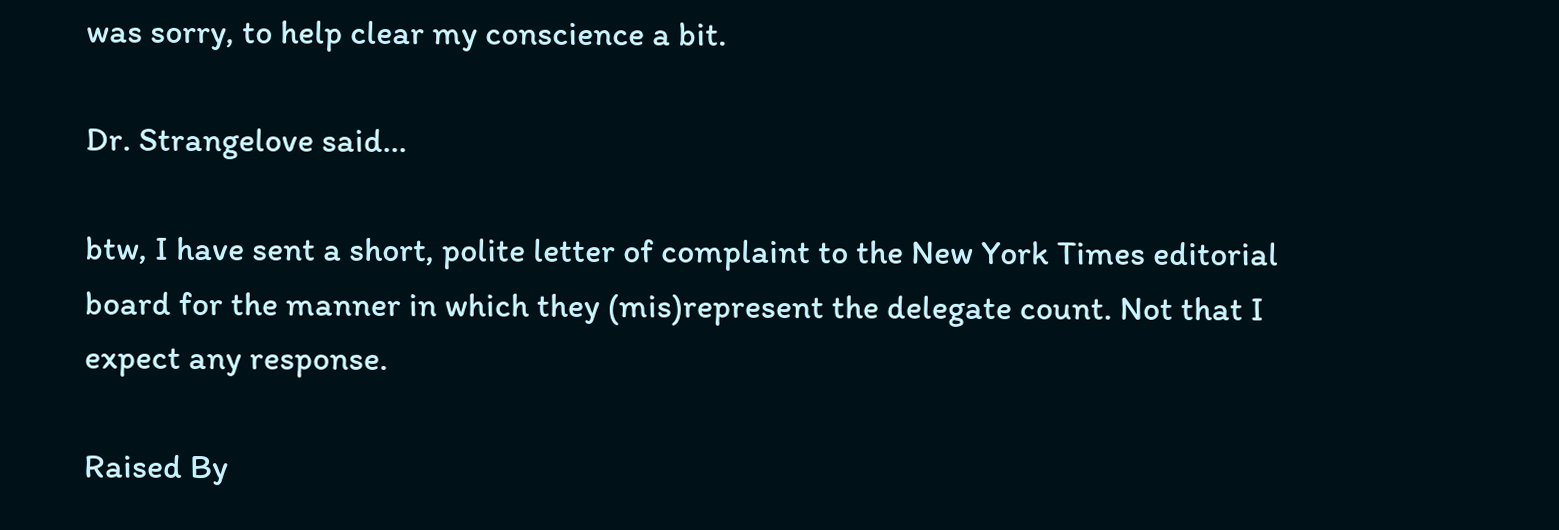was sorry, to help clear my conscience a bit.

Dr. Strangelove said...

btw, I have sent a short, polite letter of complaint to the New York Times editorial board for the manner in which they (mis)represent the delegate count. Not that I expect any response.

Raised By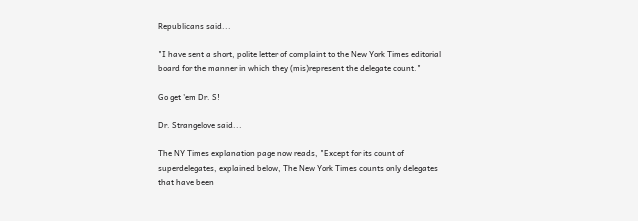Republicans said...

"I have sent a short, polite letter of complaint to the New York Times editorial board for the manner in which they (mis)represent the delegate count."

Go get 'em Dr. S!

Dr. Strangelove said...

The NY Times explanation page now reads, "Except for its count of superdelegates, explained below, The New York Times counts only delegates that have been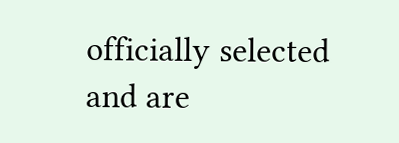officially selected and are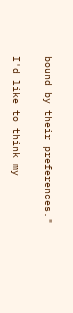bound by their preferences."

I'd like to think my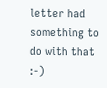letter had something to do with that :-)